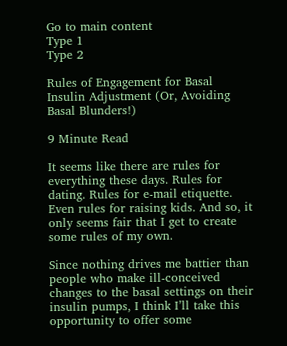Go to main content
Type 1
Type 2

Rules of Engagement for Basal Insulin Adjustment (Or, Avoiding Basal Blunders!)

9 Minute Read

It seems like there are rules for everything these days. Rules for dating. Rules for e-mail etiquette. Even rules for raising kids. And so, it only seems fair that I get to create some rules of my own.

Since nothing drives me battier than people who make ill-conceived changes to the basal settings on their insulin pumps, I think I’ll take this opportunity to offer some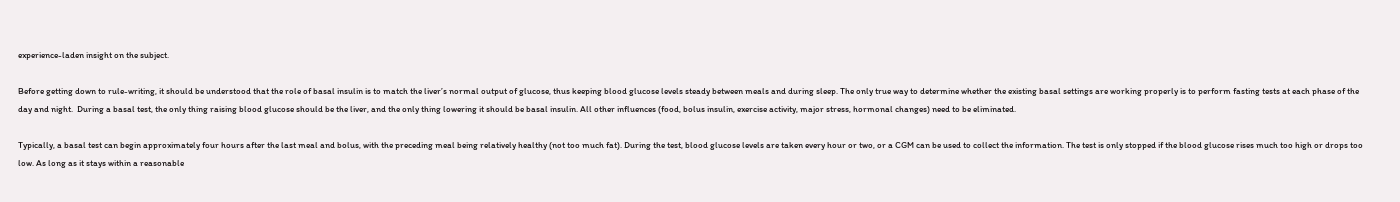experience-laden insight on the subject.

Before getting down to rule-writing, it should be understood that the role of basal insulin is to match the liver’s normal output of glucose, thus keeping blood glucose levels steady between meals and during sleep. The only true way to determine whether the existing basal settings are working properly is to perform fasting tests at each phase of the day and night.  During a basal test, the only thing raising blood glucose should be the liver, and the only thing lowering it should be basal insulin. All other influences (food, bolus insulin, exercise activity, major stress, hormonal changes) need to be eliminated.

Typically, a basal test can begin approximately four hours after the last meal and bolus, with the preceding meal being relatively healthy (not too much fat). During the test, blood glucose levels are taken every hour or two, or a CGM can be used to collect the information. The test is only stopped if the blood glucose rises much too high or drops too low. As long as it stays within a reasonable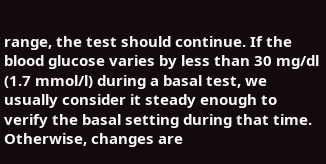range, the test should continue. If the blood glucose varies by less than 30 mg/dl (1.7 mmol/l) during a basal test, we usually consider it steady enough to verify the basal setting during that time. Otherwise, changes are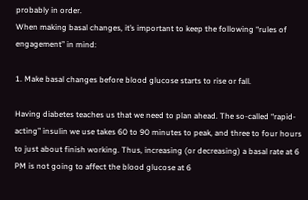probably in order.
When making basal changes, it’s important to keep the following “rules of engagement” in mind:

1. Make basal changes before blood glucose starts to rise or fall.

Having diabetes teaches us that we need to plan ahead. The so-called “rapid-acting” insulin we use takes 60 to 90 minutes to peak, and three to four hours to just about finish working. Thus, increasing (or decreasing) a basal rate at 6 PM is not going to affect the blood glucose at 6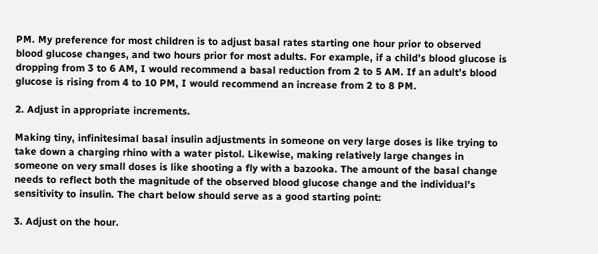PM. My preference for most children is to adjust basal rates starting one hour prior to observed blood glucose changes, and two hours prior for most adults. For example, if a child’s blood glucose is dropping from 3 to 6 AM, I would recommend a basal reduction from 2 to 5 AM. If an adult’s blood glucose is rising from 4 to 10 PM, I would recommend an increase from 2 to 8 PM.

2. Adjust in appropriate increments.

Making tiny, infinitesimal basal insulin adjustments in someone on very large doses is like trying to take down a charging rhino with a water pistol. Likewise, making relatively large changes in someone on very small doses is like shooting a fly with a bazooka. The amount of the basal change needs to reflect both the magnitude of the observed blood glucose change and the individual’s sensitivity to insulin. The chart below should serve as a good starting point:

3. Adjust on the hour.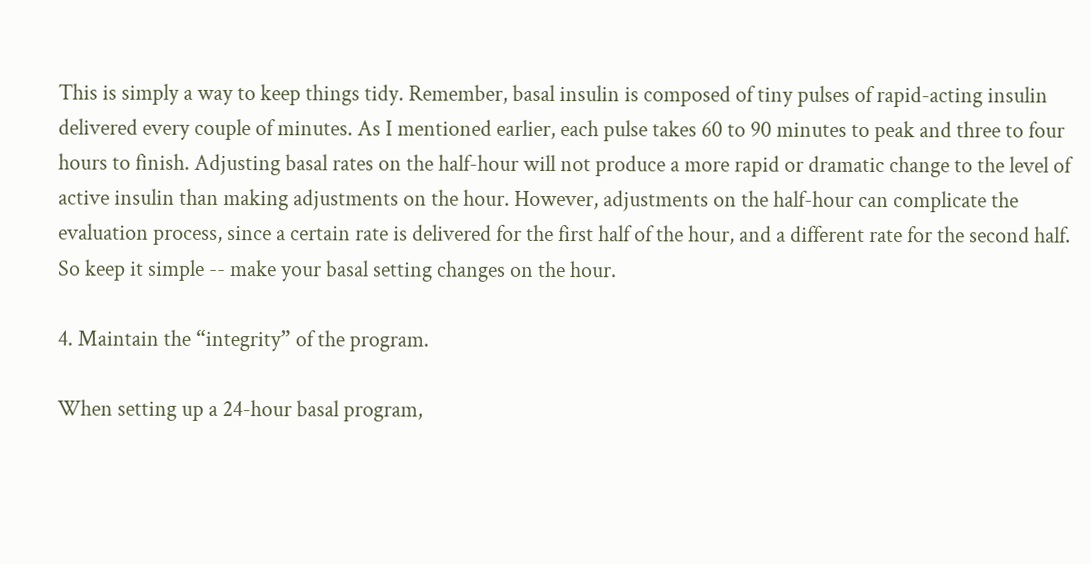This is simply a way to keep things tidy. Remember, basal insulin is composed of tiny pulses of rapid-acting insulin delivered every couple of minutes. As I mentioned earlier, each pulse takes 60 to 90 minutes to peak and three to four hours to finish. Adjusting basal rates on the half-hour will not produce a more rapid or dramatic change to the level of active insulin than making adjustments on the hour. However, adjustments on the half-hour can complicate the evaluation process, since a certain rate is delivered for the first half of the hour, and a different rate for the second half. So keep it simple -- make your basal setting changes on the hour.

4. Maintain the “integrity” of the program.

When setting up a 24-hour basal program,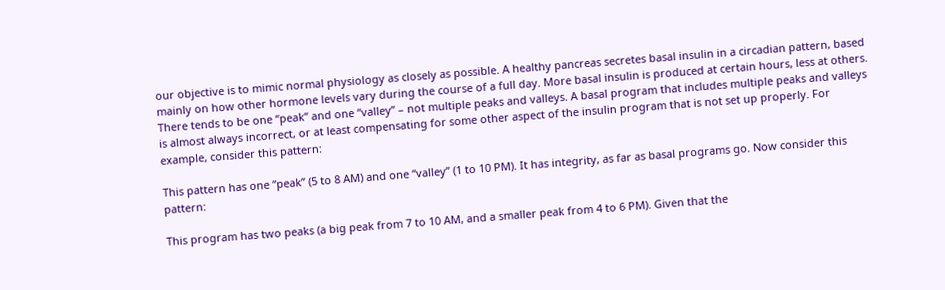our objective is to mimic normal physiology as closely as possible. A healthy pancreas secretes basal insulin in a circadian pattern, based mainly on how other hormone levels vary during the course of a full day. More basal insulin is produced at certain hours, less at others. There tends to be one “peak” and one “valley” – not multiple peaks and valleys. A basal program that includes multiple peaks and valleys is almost always incorrect, or at least compensating for some other aspect of the insulin program that is not set up properly. For example, consider this pattern:

This pattern has one “peak” (5 to 8 AM) and one “valley” (1 to 10 PM). It has integrity, as far as basal programs go. Now consider this pattern:

This program has two peaks (a big peak from 7 to 10 AM, and a smaller peak from 4 to 6 PM). Given that the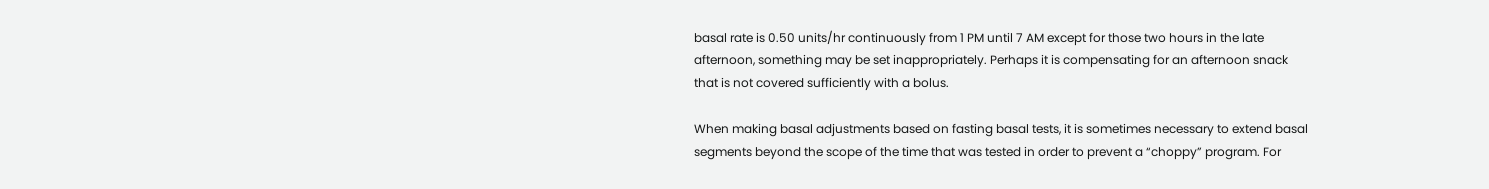basal rate is 0.50 units/hr continuously from 1 PM until 7 AM except for those two hours in the late afternoon, something may be set inappropriately. Perhaps it is compensating for an afternoon snack that is not covered sufficiently with a bolus.

When making basal adjustments based on fasting basal tests, it is sometimes necessary to extend basal segments beyond the scope of the time that was tested in order to prevent a “choppy” program. For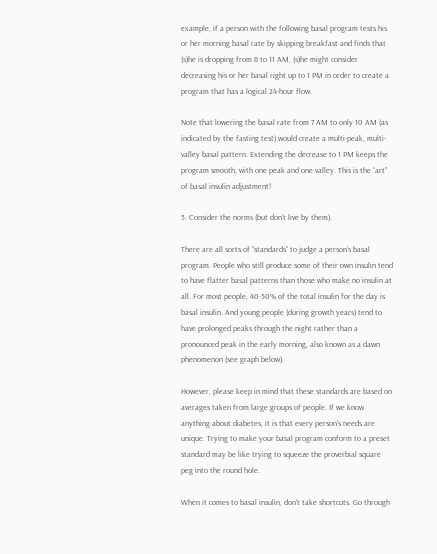example, if a person with the following basal program tests his or her morning basal rate by skipping breakfast and finds that (s)he is dropping from 8 to 11 AM, (s)he might consider decreasing his or her basal right up to 1 PM in order to create a program that has a logical 24-hour flow.

Note that lowering the basal rate from 7 AM to only 10 AM (as indicated by the fasting test) would create a multi-peak, multi-valley basal pattern. Extending the decrease to 1 PM keeps the program smooth, with one peak and one valley. This is the “art” of basal insulin adjustment!

5. Consider the norms (but don’t live by them).

There are all sorts of “standards” to judge a person’s basal program. People who still produce some of their own insulin tend to have flatter basal patterns than those who make no insulin at all. For most people, 40-50% of the total insulin for the day is basal insulin. And young people (during growth years) tend to have prolonged peaks through the night rather than a pronounced peak in the early morning, also known as a dawn phenomenon (see graph below).

However, please keep in mind that these standards are based on averages taken from large groups of people. If we know anything about diabetes, it is that every person’s needs are unique. Trying to make your basal program conform to a preset standard may be like trying to squeeze the proverbial square peg into the round hole.

When it comes to basal insulin, don’t take shortcuts. Go through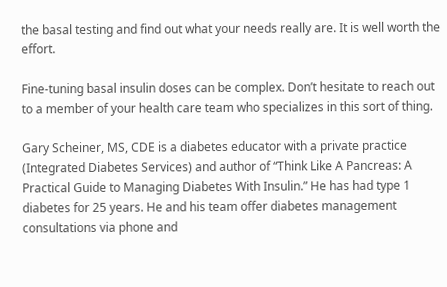the basal testing and find out what your needs really are. It is well worth the effort.

Fine-tuning basal insulin doses can be complex. Don’t hesitate to reach out to a member of your health care team who specializes in this sort of thing.

Gary Scheiner, MS, CDE is a diabetes educator with a private practice (Integrated Diabetes Services) and author of “Think Like A Pancreas: A Practical Guide to Managing Diabetes With Insulin.” He has had type 1 diabetes for 25 years. He and his team offer diabetes management consultations via phone and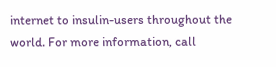internet to insulin-users throughout the world. For more information, call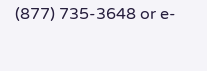(877) 735-3648 or e-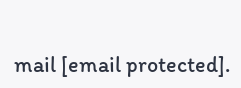mail [email protected].